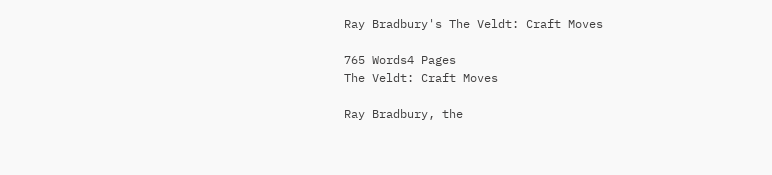Ray Bradbury's The Veldt: Craft Moves

765 Words4 Pages
The Veldt: Craft Moves

Ray Bradbury, the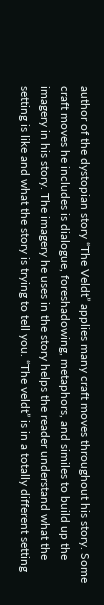author of the dystopian story “The Veldt” applies many craft moves throughout his story. Some craft moves he includes is dialogue, foreshadowing, metaphors, and similes to build up the imagery in his story. The imagery he uses in the story helps the reader understand what the setting is like and what the story is trying to tell you. “The veldt” is in a totally different setting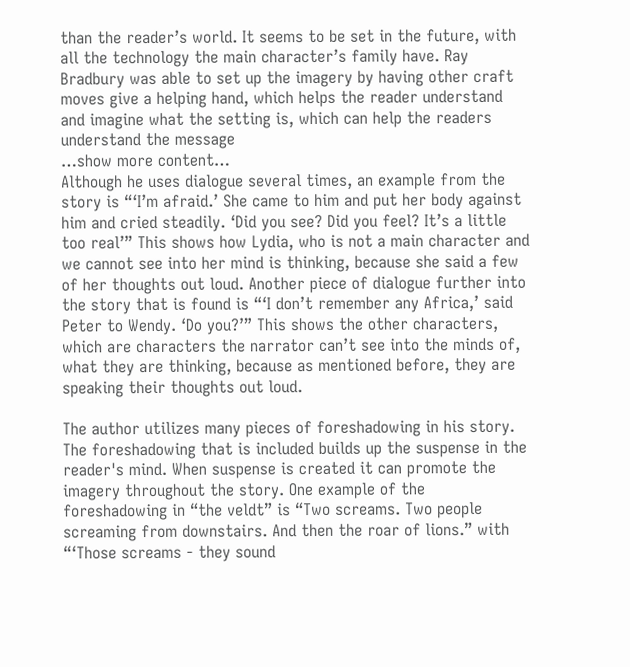than the reader’s world. It seems to be set in the future, with all the technology the main character’s family have. Ray Bradbury was able to set up the imagery by having other craft moves give a helping hand, which helps the reader understand and imagine what the setting is, which can help the readers understand the message
…show more content…
Although he uses dialogue several times, an example from the story is “‘I’m afraid.’ She came to him and put her body against him and cried steadily. ‘Did you see? Did you feel? It’s a little too real’” This shows how Lydia, who is not a main character and we cannot see into her mind is thinking, because she said a few of her thoughts out loud. Another piece of dialogue further into the story that is found is “‘I don’t remember any Africa,’ said Peter to Wendy. ‘Do you?’” This shows the other characters, which are characters the narrator can’t see into the minds of, what they are thinking, because as mentioned before, they are speaking their thoughts out loud.

The author utilizes many pieces of foreshadowing in his story. The foreshadowing that is included builds up the suspense in the reader's mind. When suspense is created it can promote the imagery throughout the story. One example of the foreshadowing in “the veldt” is “Two screams. Two people screaming from downstairs. And then the roar of lions.” with “‘Those screams - they sound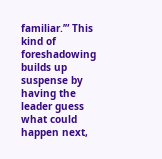familiar.’” This kind of foreshadowing builds up suspense by having the leader guess what could happen next,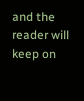and the reader will keep on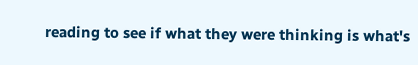reading to see if what they were thinking is what's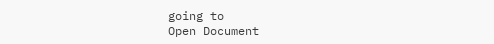going to
Open Document